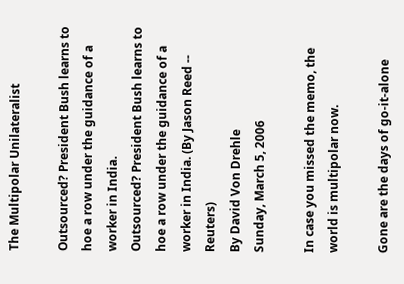The Multipolar Unilateralist

Outsourced? President Bush learns to hoe a row under the guidance of a worker in India.
Outsourced? President Bush learns to hoe a row under the guidance of a worker in India. (By Jason Reed -- Reuters)
By David Von Drehle
Sunday, March 5, 2006

In case you missed the memo, the world is multipolar now.

Gone are the days of go-it-alone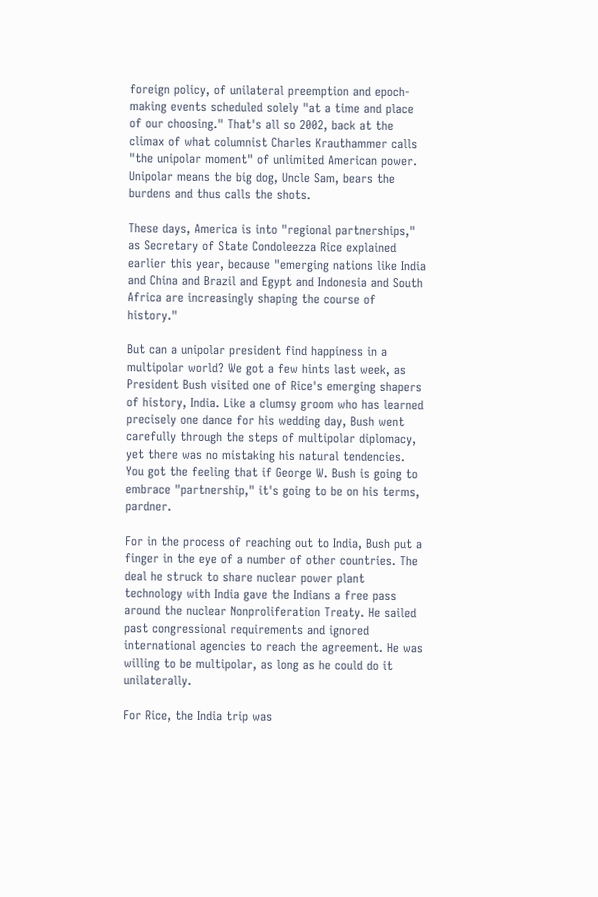foreign policy, of unilateral preemption and epoch-making events scheduled solely "at a time and place of our choosing." That's all so 2002, back at the climax of what columnist Charles Krauthammer calls "the unipolar moment" of unlimited American power. Unipolar means the big dog, Uncle Sam, bears the burdens and thus calls the shots.

These days, America is into "regional partnerships," as Secretary of State Condoleezza Rice explained earlier this year, because "emerging nations like India and China and Brazil and Egypt and Indonesia and South Africa are increasingly shaping the course of history."

But can a unipolar president find happiness in a multipolar world? We got a few hints last week, as President Bush visited one of Rice's emerging shapers of history, India. Like a clumsy groom who has learned precisely one dance for his wedding day, Bush went carefully through the steps of multipolar diplomacy, yet there was no mistaking his natural tendencies. You got the feeling that if George W. Bush is going to embrace "partnership," it's going to be on his terms, pardner.

For in the process of reaching out to India, Bush put a finger in the eye of a number of other countries. The deal he struck to share nuclear power plant technology with India gave the Indians a free pass around the nuclear Nonproliferation Treaty. He sailed past congressional requirements and ignored international agencies to reach the agreement. He was willing to be multipolar, as long as he could do it unilaterally.

For Rice, the India trip was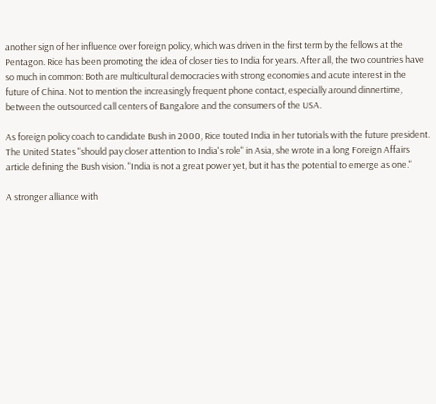another sign of her influence over foreign policy, which was driven in the first term by the fellows at the Pentagon. Rice has been promoting the idea of closer ties to India for years. After all, the two countries have so much in common: Both are multicultural democracies with strong economies and acute interest in the future of China. Not to mention the increasingly frequent phone contact, especially around dinnertime, between the outsourced call centers of Bangalore and the consumers of the USA.

As foreign policy coach to candidate Bush in 2000, Rice touted India in her tutorials with the future president. The United States "should pay closer attention to India's role" in Asia, she wrote in a long Foreign Affairs article defining the Bush vision. "India is not a great power yet, but it has the potential to emerge as one."

A stronger alliance with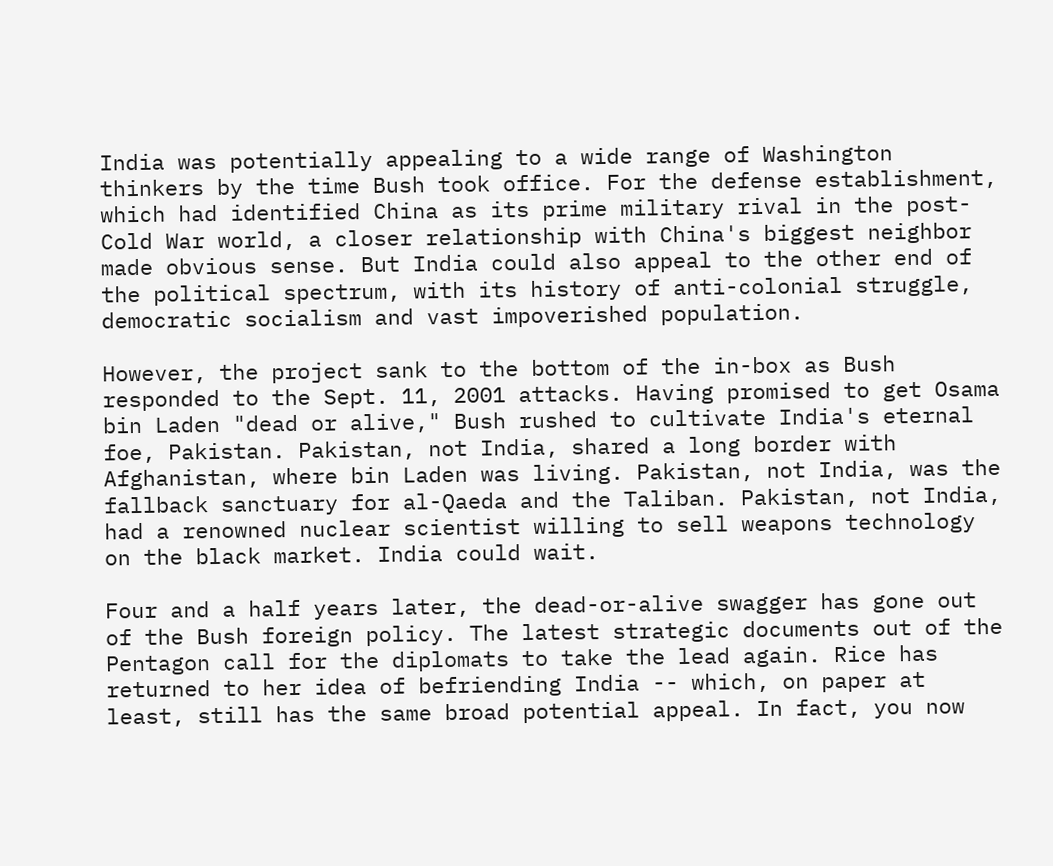India was potentially appealing to a wide range of Washington thinkers by the time Bush took office. For the defense establishment, which had identified China as its prime military rival in the post-Cold War world, a closer relationship with China's biggest neighbor made obvious sense. But India could also appeal to the other end of the political spectrum, with its history of anti-colonial struggle, democratic socialism and vast impoverished population.

However, the project sank to the bottom of the in-box as Bush responded to the Sept. 11, 2001 attacks. Having promised to get Osama bin Laden "dead or alive," Bush rushed to cultivate India's eternal foe, Pakistan. Pakistan, not India, shared a long border with Afghanistan, where bin Laden was living. Pakistan, not India, was the fallback sanctuary for al-Qaeda and the Taliban. Pakistan, not India, had a renowned nuclear scientist willing to sell weapons technology on the black market. India could wait.

Four and a half years later, the dead-or-alive swagger has gone out of the Bush foreign policy. The latest strategic documents out of the Pentagon call for the diplomats to take the lead again. Rice has returned to her idea of befriending India -- which, on paper at least, still has the same broad potential appeal. In fact, you now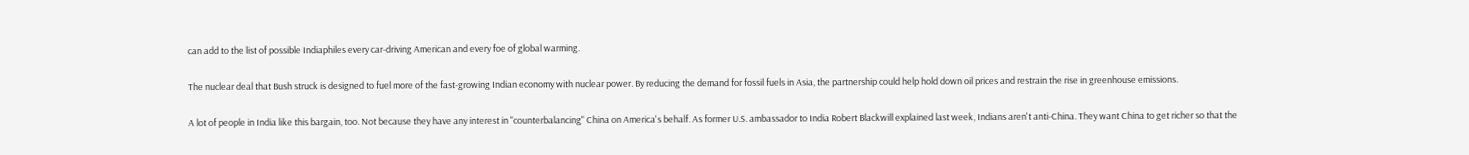can add to the list of possible Indiaphiles every car-driving American and every foe of global warming.

The nuclear deal that Bush struck is designed to fuel more of the fast-growing Indian economy with nuclear power. By reducing the demand for fossil fuels in Asia, the partnership could help hold down oil prices and restrain the rise in greenhouse emissions.

A lot of people in India like this bargain, too. Not because they have any interest in "counterbalancing" China on America's behalf. As former U.S. ambassador to India Robert Blackwill explained last week, Indians aren't anti-China. They want China to get richer so that the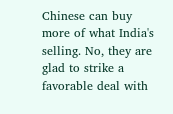Chinese can buy more of what India's selling. No, they are glad to strike a favorable deal with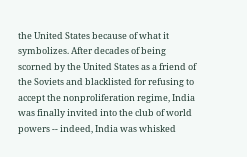the United States because of what it symbolizes. After decades of being scorned by the United States as a friend of the Soviets and blacklisted for refusing to accept the nonproliferation regime, India was finally invited into the club of world powers -- indeed, India was whisked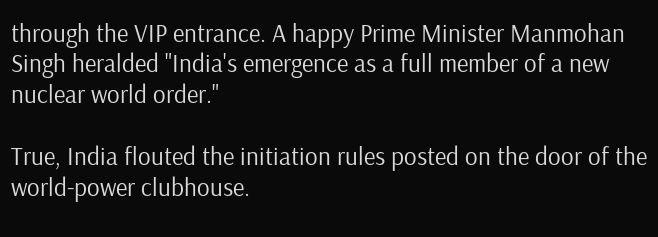through the VIP entrance. A happy Prime Minister Manmohan Singh heralded "India's emergence as a full member of a new nuclear world order."

True, India flouted the initiation rules posted on the door of the world-power clubhouse.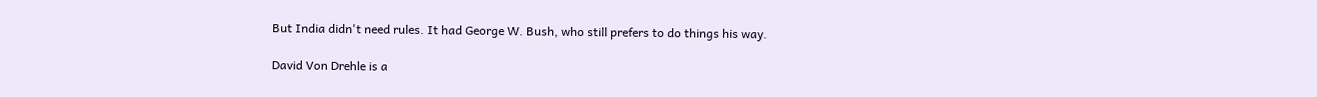But India didn't need rules. It had George W. Bush, who still prefers to do things his way.

David Von Drehle is a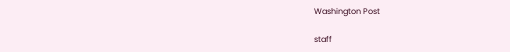Washington Post

staff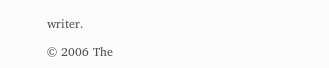writer.

© 2006 The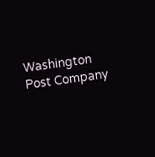Washington Post Company